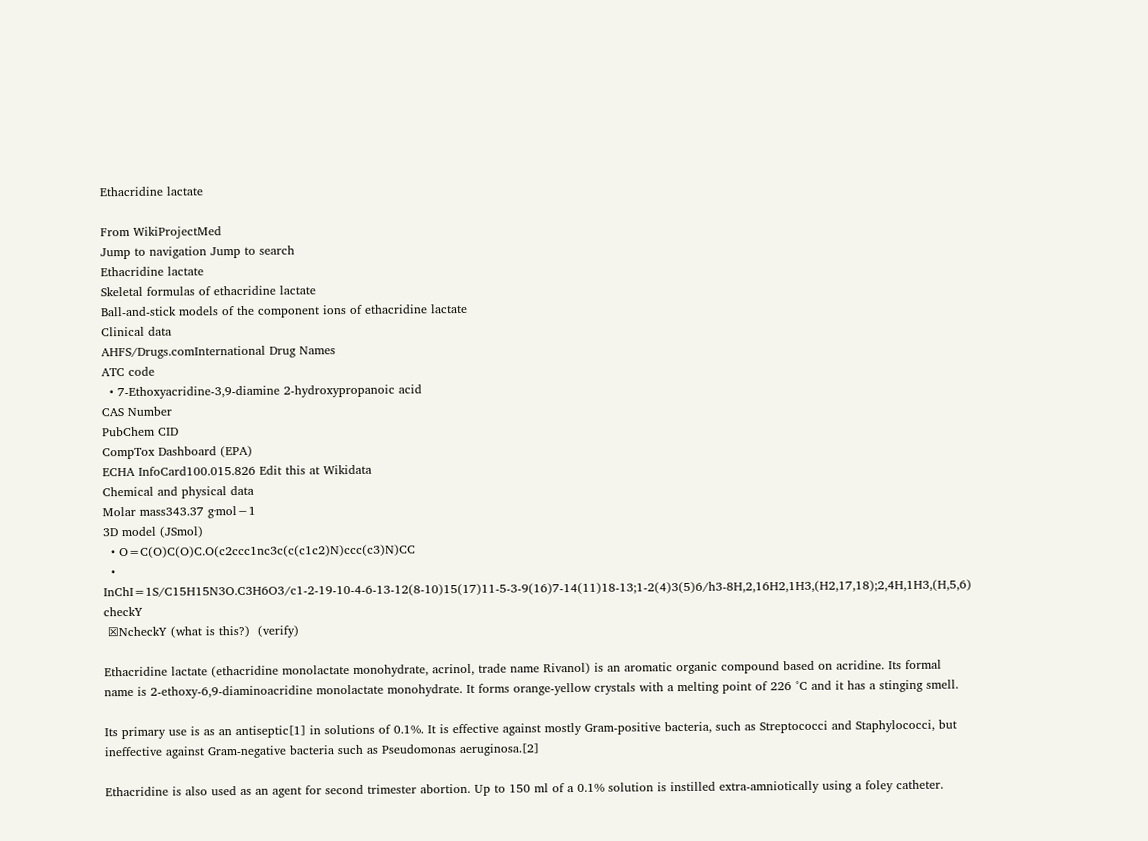Ethacridine lactate

From WikiProjectMed
Jump to navigation Jump to search
Ethacridine lactate
Skeletal formulas of ethacridine lactate
Ball-and-stick models of the component ions of ethacridine lactate
Clinical data
AHFS/Drugs.comInternational Drug Names
ATC code
  • 7-Ethoxyacridine-3,9-diamine 2-hydroxypropanoic acid
CAS Number
PubChem CID
CompTox Dashboard (EPA)
ECHA InfoCard100.015.826 Edit this at Wikidata
Chemical and physical data
Molar mass343.37 g·mol−1
3D model (JSmol)
  • O=C(O)C(O)C.O(c2ccc1nc3c(c(c1c2)N)ccc(c3)N)CC
  • InChI=1S/C15H15N3O.C3H6O3/c1-2-19-10-4-6-13-12(8-10)15(17)11-5-3-9(16)7-14(11)18-13;1-2(4)3(5)6/h3-8H,2,16H2,1H3,(H2,17,18);2,4H,1H3,(H,5,6) checkY
 ☒NcheckY (what is this?)  (verify)

Ethacridine lactate (ethacridine monolactate monohydrate, acrinol, trade name Rivanol) is an aromatic organic compound based on acridine. Its formal name is 2-ethoxy-6,9-diaminoacridine monolactate monohydrate. It forms orange-yellow crystals with a melting point of 226 °C and it has a stinging smell.

Its primary use is as an antiseptic[1] in solutions of 0.1%. It is effective against mostly Gram-positive bacteria, such as Streptococci and Staphylococci, but ineffective against Gram-negative bacteria such as Pseudomonas aeruginosa.[2]

Ethacridine is also used as an agent for second trimester abortion. Up to 150 ml of a 0.1% solution is instilled extra-amniotically using a foley catheter.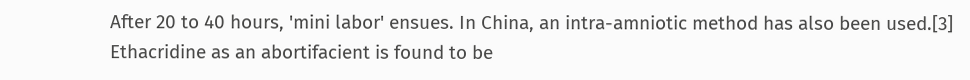After 20 to 40 hours, 'mini labor' ensues. In China, an intra-amniotic method has also been used.[3] Ethacridine as an abortifacient is found to be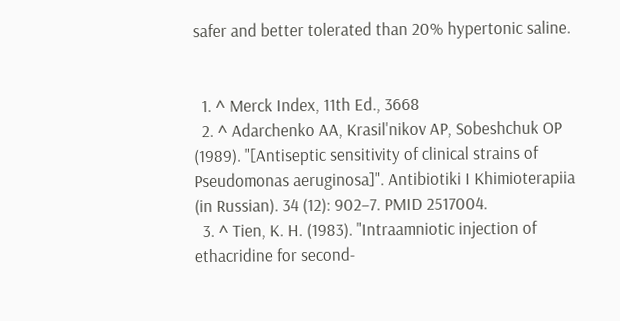safer and better tolerated than 20% hypertonic saline.


  1. ^ Merck Index, 11th Ed., 3668
  2. ^ Adarchenko AA, Krasil'nikov AP, Sobeshchuk OP (1989). "[Antiseptic sensitivity of clinical strains of Pseudomonas aeruginosa]". Antibiotiki I Khimioterapiia (in Russian). 34 (12): 902–7. PMID 2517004.
  3. ^ Tien, K. H. (1983). "Intraamniotic injection of ethacridine for second-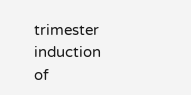trimester induction of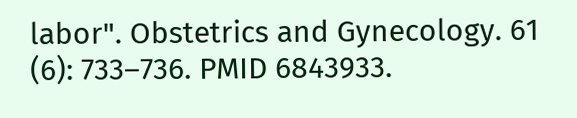labor". Obstetrics and Gynecology. 61 (6): 733–736. PMID 6843933.